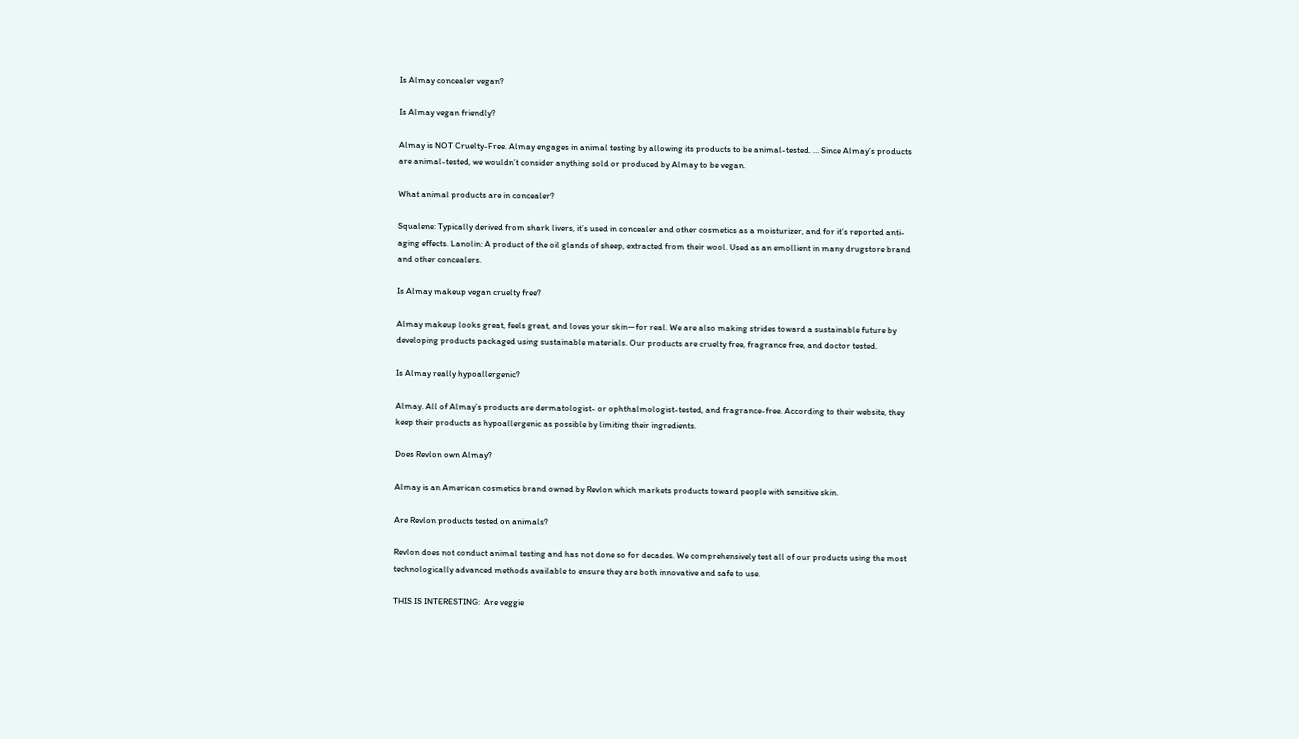Is Almay concealer vegan?

Is Almay vegan friendly?

Almay is NOT Cruelty-Free. Almay engages in animal testing by allowing its products to be animal-tested. … Since Almay’s products are animal-tested, we wouldn’t consider anything sold or produced by Almay to be vegan.

What animal products are in concealer?

Squalene: Typically derived from shark livers, it’s used in concealer and other cosmetics as a moisturizer, and for it’s reported anti-aging effects. Lanolin: A product of the oil glands of sheep, extracted from their wool. Used as an emollient in many drugstore brand and other concealers.

Is Almay makeup vegan cruelty free?

Almay makeup looks great, feels great, and loves your skin—for real. We are also making strides toward a sustainable future by developing products packaged using sustainable materials. Our products are cruelty free, fragrance free, and doctor tested.

Is Almay really hypoallergenic?

Almay. All of Almay’s products are dermatologist- or ophthalmologist-tested, and fragrance-free. According to their website, they keep their products as hypoallergenic as possible by limiting their ingredients.

Does Revlon own Almay?

Almay is an American cosmetics brand owned by Revlon which markets products toward people with sensitive skin.

Are Revlon products tested on animals?

Revlon does not conduct animal testing and has not done so for decades. We comprehensively test all of our products using the most technologically advanced methods available to ensure they are both innovative and safe to use.

THIS IS INTERESTING:  Are veggie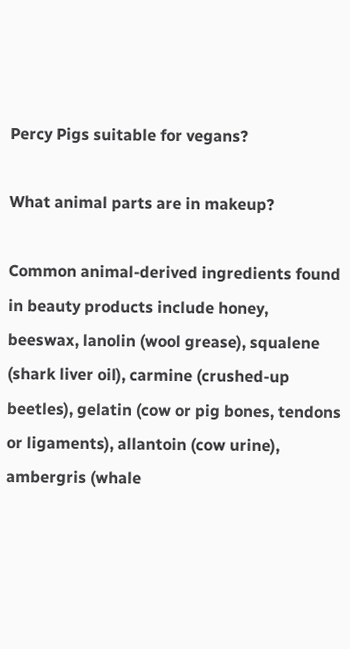Percy Pigs suitable for vegans?

What animal parts are in makeup?

Common animal-derived ingredients found in beauty products include honey, beeswax, lanolin (wool grease), squalene (shark liver oil), carmine (crushed-up beetles), gelatin (cow or pig bones, tendons or ligaments), allantoin (cow urine), ambergris (whale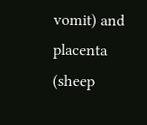vomit) and placenta (sheep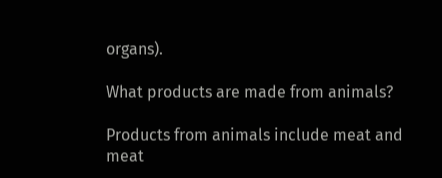organs).

What products are made from animals?

Products from animals include meat and meat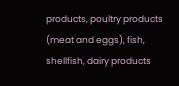products, poultry products (meat and eggs), fish, shellfish, dairy products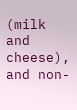(milk and cheese), and non-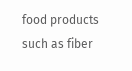food products such as fiber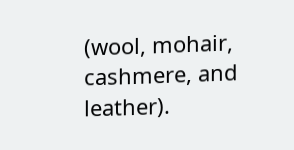(wool, mohair, cashmere, and leather).